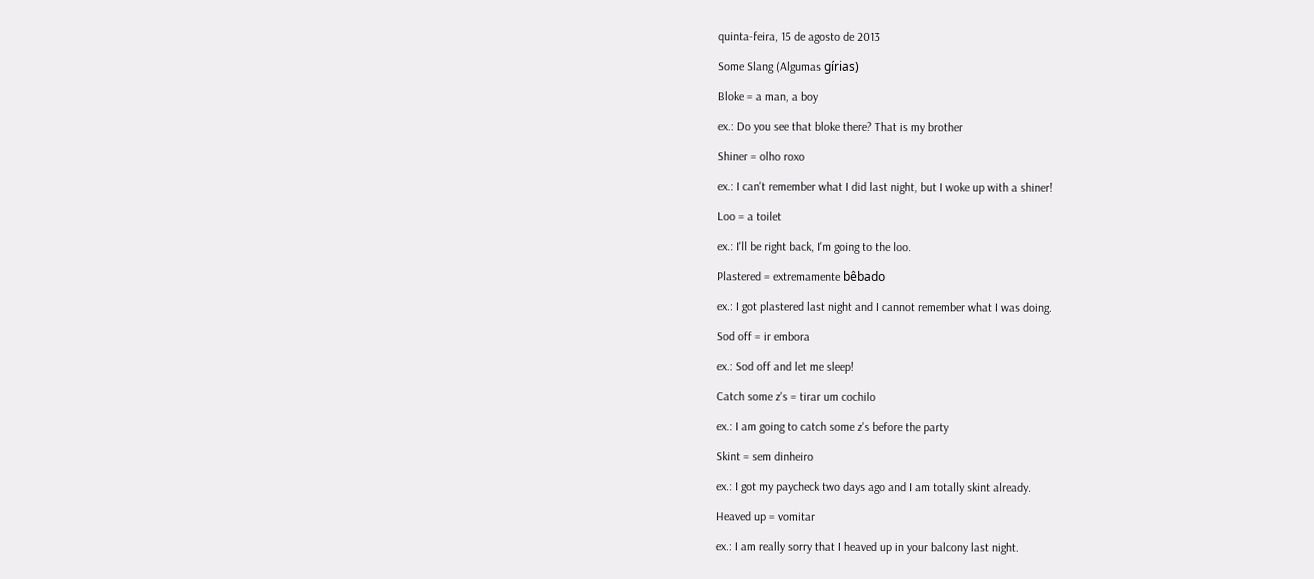quinta-feira, 15 de agosto de 2013

Some Slang (Algumas gírias)

Bloke = a man, a boy

ex.: Do you see that bloke there? That is my brother

Shiner = olho roxo

ex.: I can't remember what I did last night, but I woke up with a shiner!

Loo = a toilet

ex.: I'll be right back, I'm going to the loo.

Plastered = extremamente bêbado

ex.: I got plastered last night and I cannot remember what I was doing.

Sod off = ir embora

ex.: Sod off and let me sleep!

Catch some z's = tirar um cochilo

ex.: I am going to catch some z's before the party

Skint = sem dinheiro

ex.: I got my paycheck two days ago and I am totally skint already.

Heaved up = vomitar

ex.: I am really sorry that I heaved up in your balcony last night.